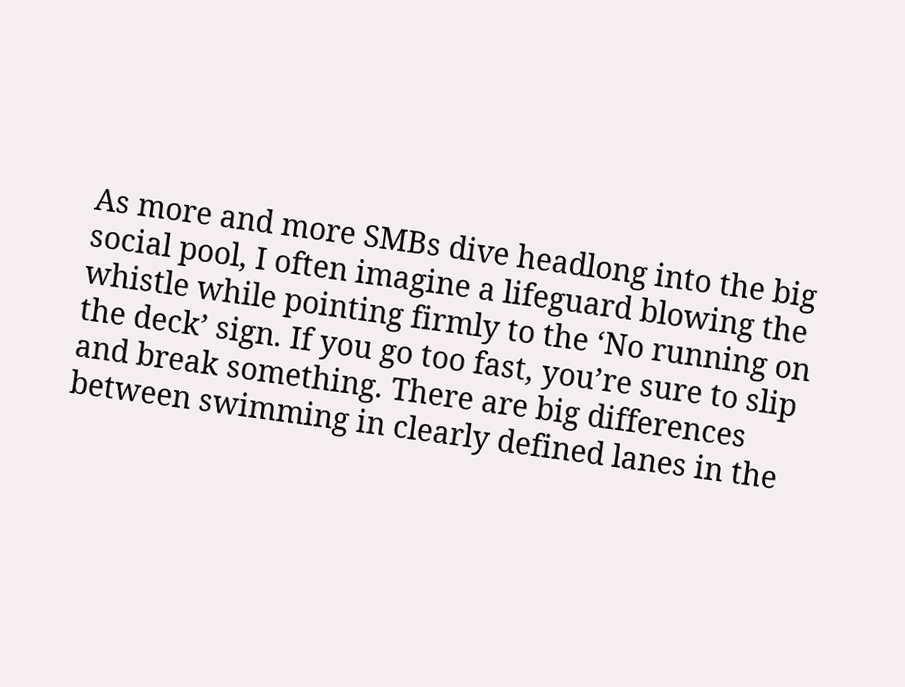As more and more SMBs dive headlong into the big social pool, I often imagine a lifeguard blowing the whistle while pointing firmly to the ‘No running on the deck’ sign. If you go too fast, you’re sure to slip and break something. There are big differences between swimming in clearly defined lanes in the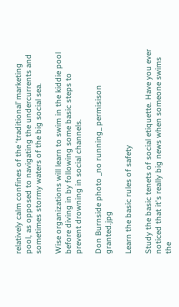relatively calm confines of the ‘traditional’ marketing pool, as opposed to navigating the undercurrents and sometimes stormy waters of the big social sea.

Wise organizations will learn to swim in the kiddie pool before diving in by following some basic steps to prevent drowning in social channels.

Don Burnside photo _no running_ permisison granted.jpg

Learn the basic rules of safety

Study the basic tenets of social etiquette. Have you ever noticed that it's really big news when someone swims the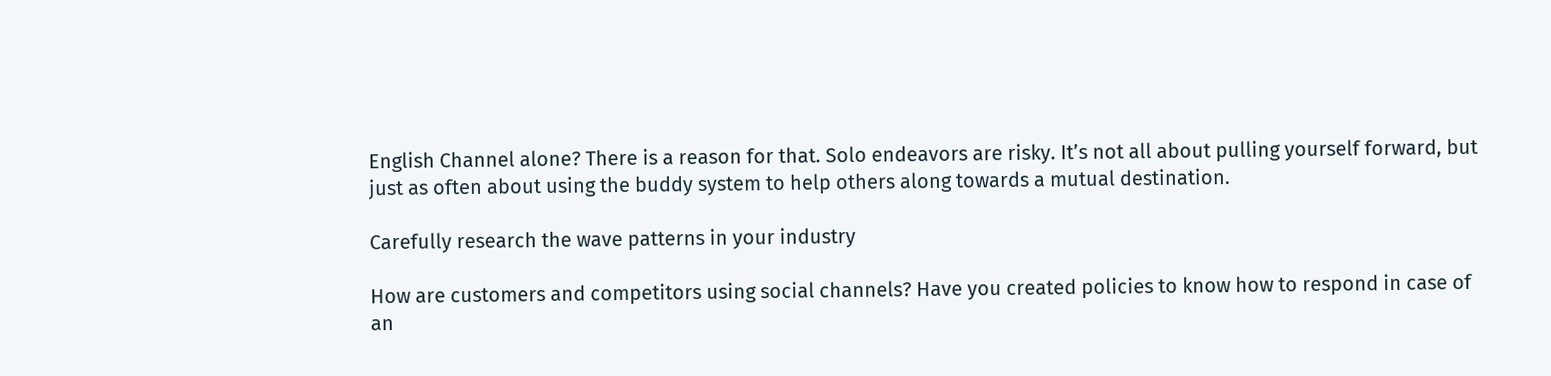English Channel alone? There is a reason for that. Solo endeavors are risky. It’s not all about pulling yourself forward, but just as often about using the buddy system to help others along towards a mutual destination.

Carefully research the wave patterns in your industry

How are customers and competitors using social channels? Have you created policies to know how to respond in case of an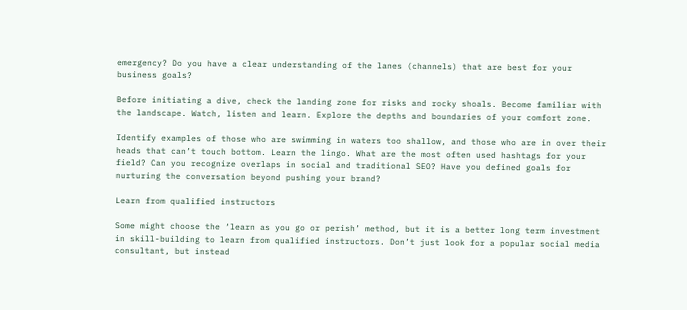emergency? Do you have a clear understanding of the lanes (channels) that are best for your business goals?

Before initiating a dive, check the landing zone for risks and rocky shoals. Become familiar with the landscape. Watch, listen and learn. Explore the depths and boundaries of your comfort zone.

Identify examples of those who are swimming in waters too shallow, and those who are in over their heads that can’t touch bottom. Learn the lingo. What are the most often used hashtags for your field? Can you recognize overlaps in social and traditional SEO? Have you defined goals for nurturing the conversation beyond pushing your brand?

Learn from qualified instructors

Some might choose the ‘learn as you go or perish’ method, but it is a better long term investment in skill-building to learn from qualified instructors. Don’t just look for a popular social media consultant, but instead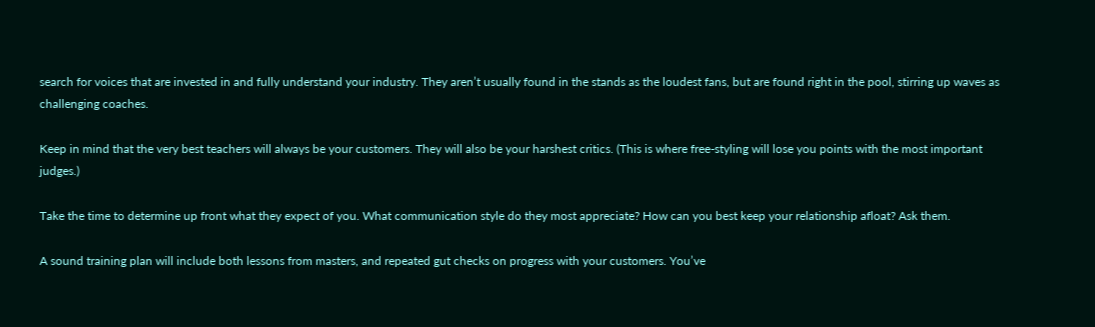search for voices that are invested in and fully understand your industry. They aren’t usually found in the stands as the loudest fans, but are found right in the pool, stirring up waves as challenging coaches.

Keep in mind that the very best teachers will always be your customers. They will also be your harshest critics. (This is where free-styling will lose you points with the most important judges.)

Take the time to determine up front what they expect of you. What communication style do they most appreciate? How can you best keep your relationship afloat? Ask them.

A sound training plan will include both lessons from masters, and repeated gut checks on progress with your customers. You’ve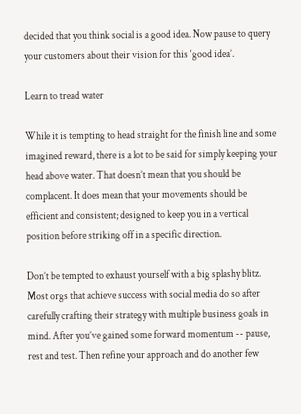decided that you think social is a good idea. Now pause to query your customers about their vision for this ‘good idea’.

Learn to tread water

While it is tempting to head straight for the finish line and some imagined reward, there is a lot to be said for simply keeping your head above water. That doesn’t mean that you should be complacent. It does mean that your movements should be efficient and consistent; designed to keep you in a vertical position before striking off in a specific direction.

Don’t be tempted to exhaust yourself with a big splashy blitz. Most orgs that achieve success with social media do so after carefully crafting their strategy with multiple business goals in mind. After you’ve gained some forward momentum -- pause, rest and test. Then refine your approach and do another few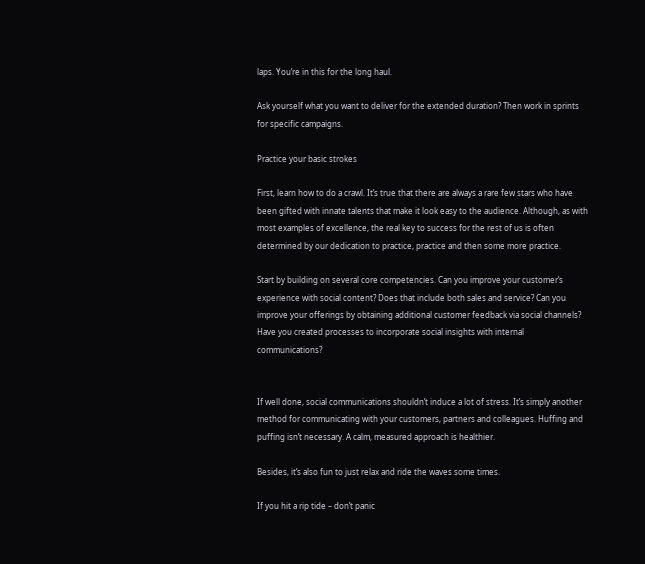laps. You’re in this for the long haul.

Ask yourself what you want to deliver for the extended duration? Then work in sprints for specific campaigns.

Practice your basic strokes

First, learn how to do a crawl. It’s true that there are always a rare few stars who have been gifted with innate talents that make it look easy to the audience. Although, as with most examples of excellence, the real key to success for the rest of us is often determined by our dedication to practice, practice and then some more practice.

Start by building on several core competencies. Can you improve your customer’s experience with social content? Does that include both sales and service? Can you improve your offerings by obtaining additional customer feedback via social channels? Have you created processes to incorporate social insights with internal communications?


If well done, social communications shouldn’t induce a lot of stress. It’s simply another method for communicating with your customers, partners and colleagues. Huffing and puffing isn’t necessary. A calm, measured approach is healthier.

Besides, it’s also fun to just relax and ride the waves some times.

If you hit a rip tide – don’t panic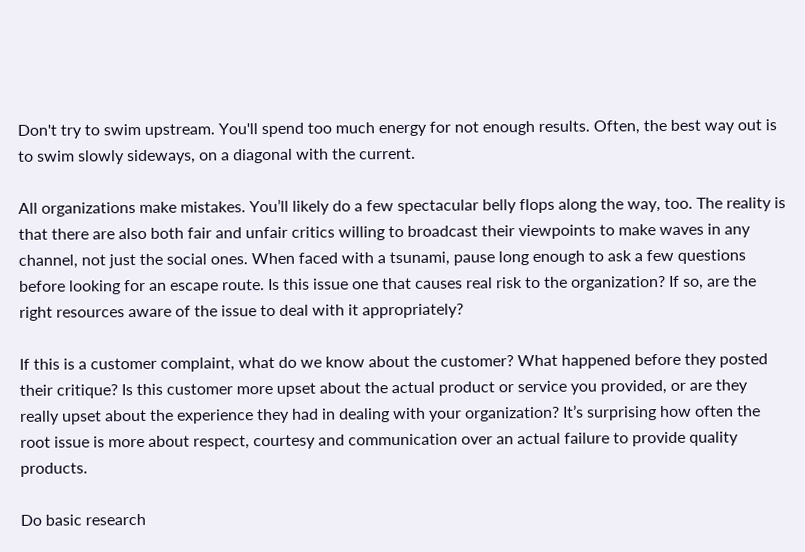Don't try to swim upstream. You'll spend too much energy for not enough results. Often, the best way out is to swim slowly sideways, on a diagonal with the current.

All organizations make mistakes. You’ll likely do a few spectacular belly flops along the way, too. The reality is that there are also both fair and unfair critics willing to broadcast their viewpoints to make waves in any channel, not just the social ones. When faced with a tsunami, pause long enough to ask a few questions before looking for an escape route. Is this issue one that causes real risk to the organization? If so, are the right resources aware of the issue to deal with it appropriately?

If this is a customer complaint, what do we know about the customer? What happened before they posted their critique? Is this customer more upset about the actual product or service you provided, or are they really upset about the experience they had in dealing with your organization? It’s surprising how often the root issue is more about respect, courtesy and communication over an actual failure to provide quality products.

Do basic research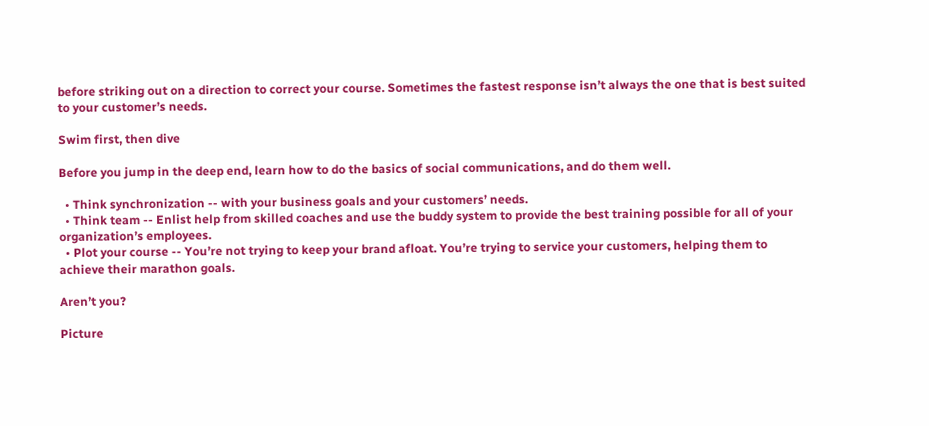before striking out on a direction to correct your course. Sometimes the fastest response isn’t always the one that is best suited to your customer’s needs.

Swim first, then dive

Before you jump in the deep end, learn how to do the basics of social communications, and do them well.

  • Think synchronization -- with your business goals and your customers’ needs.
  • Think team -- Enlist help from skilled coaches and use the buddy system to provide the best training possible for all of your organization’s employees.
  • Plot your course -- You’re not trying to keep your brand afloat. You’re trying to service your customers, helping them to achieve their marathon goals.

Aren’t you?

Picture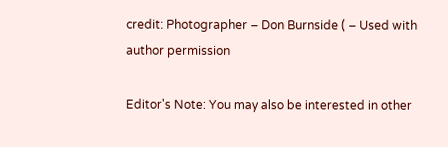credit: Photographer – Don Burnside ( – Used with author permission

Editor's Note: You may also be interested in other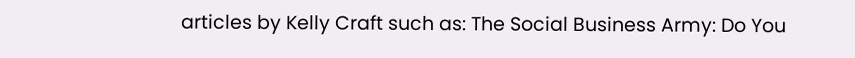articles by Kelly Craft such as: The Social Business Army: Do You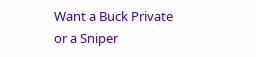Want a Buck Private or a Sniper